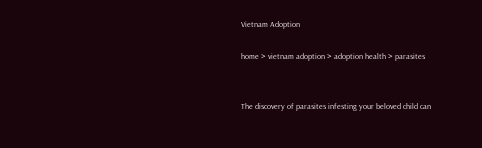Vietnam Adoption

home > vietnam adoption > adoption health > parasites


The discovery of parasites infesting your beloved child can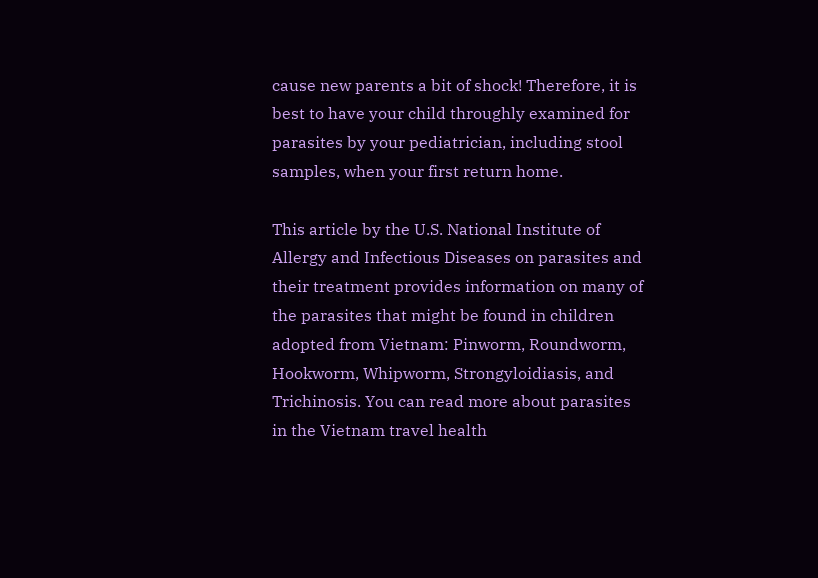cause new parents a bit of shock! Therefore, it is best to have your child throughly examined for parasites by your pediatrician, including stool samples, when your first return home.

This article by the U.S. National Institute of Allergy and Infectious Diseases on parasites and their treatment provides information on many of the parasites that might be found in children adopted from Vietnam: Pinworm, Roundworm, Hookworm, Whipworm, Strongyloidiasis, and Trichinosis. You can read more about parasites in the Vietnam travel health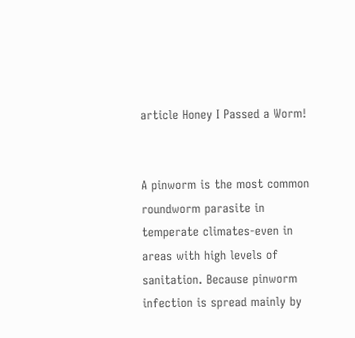article Honey I Passed a Worm!


A pinworm is the most common roundworm parasite in temperate climates-even in areas with high levels of sanitation. Because pinworm infection is spread mainly by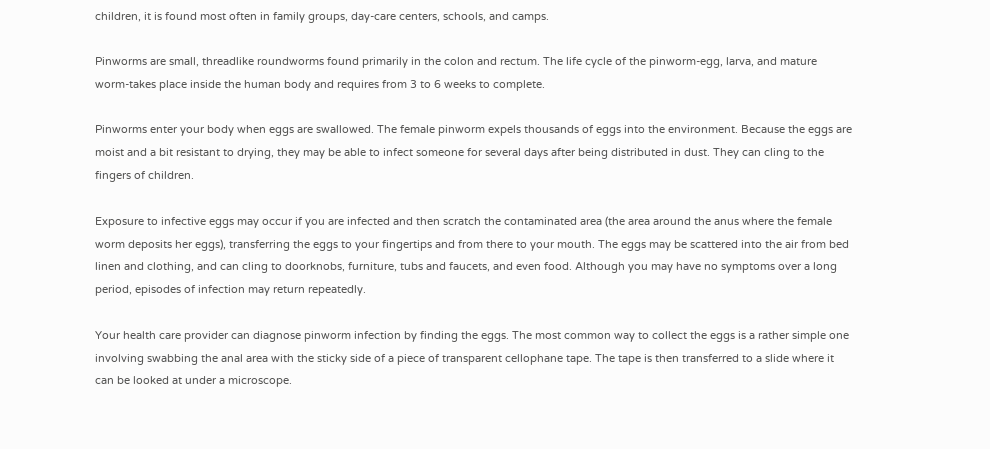children, it is found most often in family groups, day-care centers, schools, and camps.

Pinworms are small, threadlike roundworms found primarily in the colon and rectum. The life cycle of the pinworm-egg, larva, and mature worm-takes place inside the human body and requires from 3 to 6 weeks to complete.

Pinworms enter your body when eggs are swallowed. The female pinworm expels thousands of eggs into the environment. Because the eggs are moist and a bit resistant to drying, they may be able to infect someone for several days after being distributed in dust. They can cling to the fingers of children.

Exposure to infective eggs may occur if you are infected and then scratch the contaminated area (the area around the anus where the female worm deposits her eggs), transferring the eggs to your fingertips and from there to your mouth. The eggs may be scattered into the air from bed linen and clothing, and can cling to doorknobs, furniture, tubs and faucets, and even food. Although you may have no symptoms over a long period, episodes of infection may return repeatedly.

Your health care provider can diagnose pinworm infection by finding the eggs. The most common way to collect the eggs is a rather simple one involving swabbing the anal area with the sticky side of a piece of transparent cellophane tape. The tape is then transferred to a slide where it can be looked at under a microscope.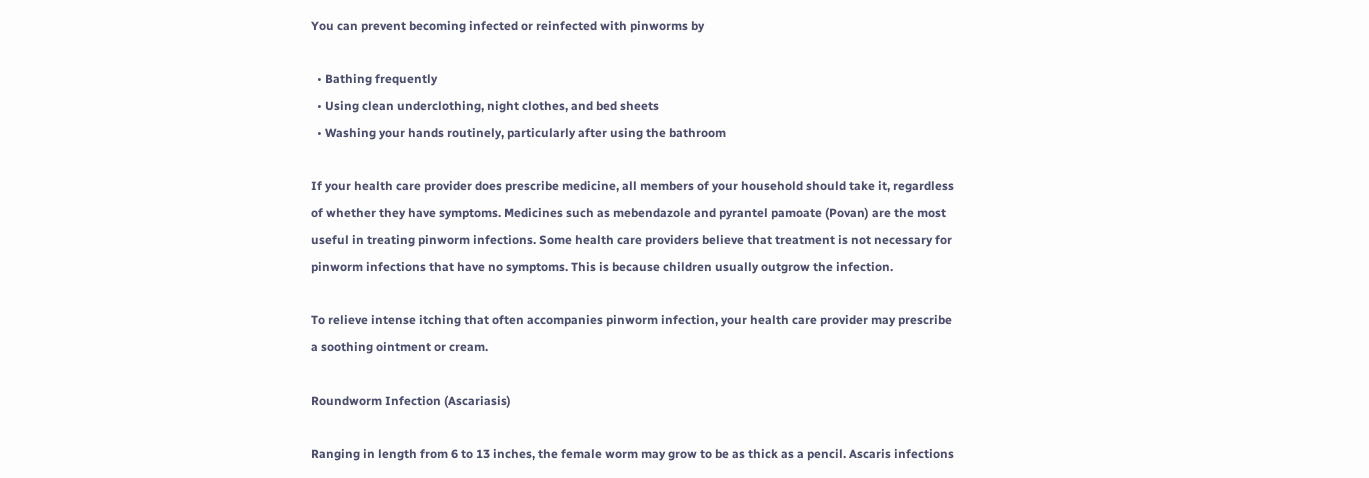You can prevent becoming infected or reinfected with pinworms by

  • Bathing frequently
  • Using clean underclothing, night clothes, and bed sheets
  • Washing your hands routinely, particularly after using the bathroom

If your health care provider does prescribe medicine, all members of your household should take it, regardless of whether they have symptoms. Medicines such as mebendazole and pyrantel pamoate (Povan) are the most useful in treating pinworm infections. Some health care providers believe that treatment is not necessary for pinworm infections that have no symptoms. This is because children usually outgrow the infection.

To relieve intense itching that often accompanies pinworm infection, your health care provider may prescribe a soothing ointment or cream.

Roundworm Infection (Ascariasis)

Ranging in length from 6 to 13 inches, the female worm may grow to be as thick as a pencil. Ascaris infections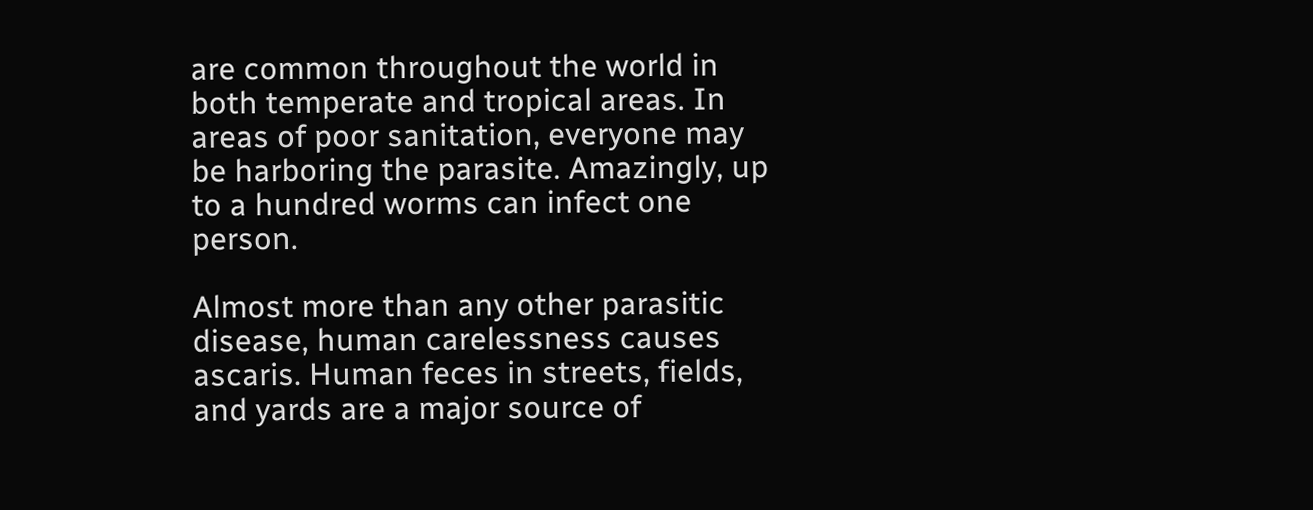are common throughout the world in both temperate and tropical areas. In areas of poor sanitation, everyone may be harboring the parasite. Amazingly, up to a hundred worms can infect one person.

Almost more than any other parasitic disease, human carelessness causes ascaris. Human feces in streets, fields, and yards are a major source of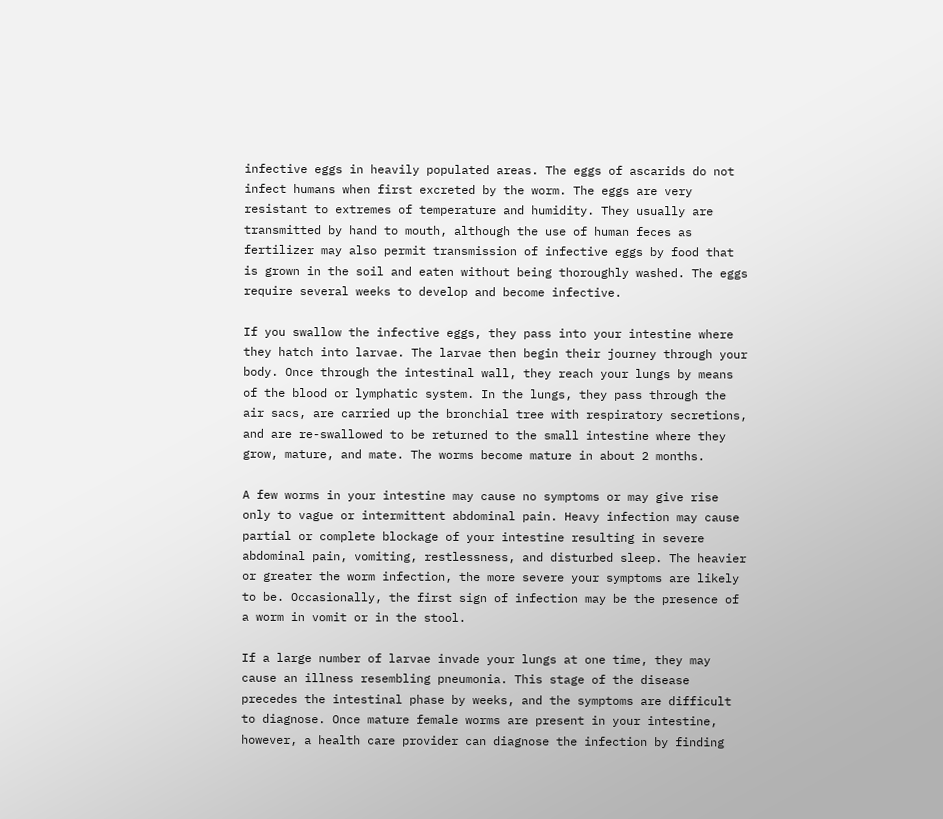infective eggs in heavily populated areas. The eggs of ascarids do not infect humans when first excreted by the worm. The eggs are very resistant to extremes of temperature and humidity. They usually are transmitted by hand to mouth, although the use of human feces as fertilizer may also permit transmission of infective eggs by food that is grown in the soil and eaten without being thoroughly washed. The eggs require several weeks to develop and become infective.

If you swallow the infective eggs, they pass into your intestine where they hatch into larvae. The larvae then begin their journey through your body. Once through the intestinal wall, they reach your lungs by means of the blood or lymphatic system. In the lungs, they pass through the air sacs, are carried up the bronchial tree with respiratory secretions, and are re-swallowed to be returned to the small intestine where they grow, mature, and mate. The worms become mature in about 2 months.

A few worms in your intestine may cause no symptoms or may give rise only to vague or intermittent abdominal pain. Heavy infection may cause partial or complete blockage of your intestine resulting in severe abdominal pain, vomiting, restlessness, and disturbed sleep. The heavier or greater the worm infection, the more severe your symptoms are likely to be. Occasionally, the first sign of infection may be the presence of a worm in vomit or in the stool.

If a large number of larvae invade your lungs at one time, they may cause an illness resembling pneumonia. This stage of the disease precedes the intestinal phase by weeks, and the symptoms are difficult to diagnose. Once mature female worms are present in your intestine, however, a health care provider can diagnose the infection by finding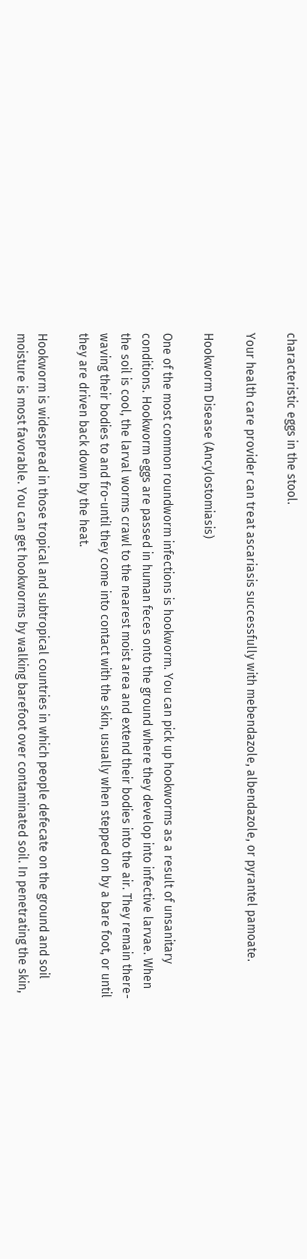characteristic eggs in the stool.

Your health care provider can treat ascariasis successfully with mebendazole, albendazole, or pyrantel pamoate.

Hookworm Disease (Ancylostomiasis)

One of the most common roundworm infections is hookworm. You can pick up hookworms as a result of unsanitary conditions. Hookworm eggs are passed in human feces onto the ground where they develop into infective larvae. When the soil is cool, the larval worms crawl to the nearest moist area and extend their bodies into the air. They remain there-waving their bodies to and fro-until they come into contact with the skin, usually when stepped on by a bare foot, or until they are driven back down by the heat.

Hookworm is widespread in those tropical and subtropical countries in which people defecate on the ground and soil moisture is most favorable. You can get hookworms by walking barefoot over contaminated soil. In penetrating the skin,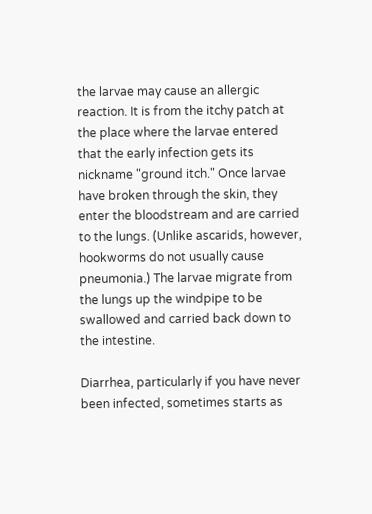the larvae may cause an allergic reaction. It is from the itchy patch at the place where the larvae entered that the early infection gets its nickname "ground itch." Once larvae have broken through the skin, they enter the bloodstream and are carried to the lungs. (Unlike ascarids, however, hookworms do not usually cause pneumonia.) The larvae migrate from the lungs up the windpipe to be swallowed and carried back down to the intestine.

Diarrhea, particularly if you have never been infected, sometimes starts as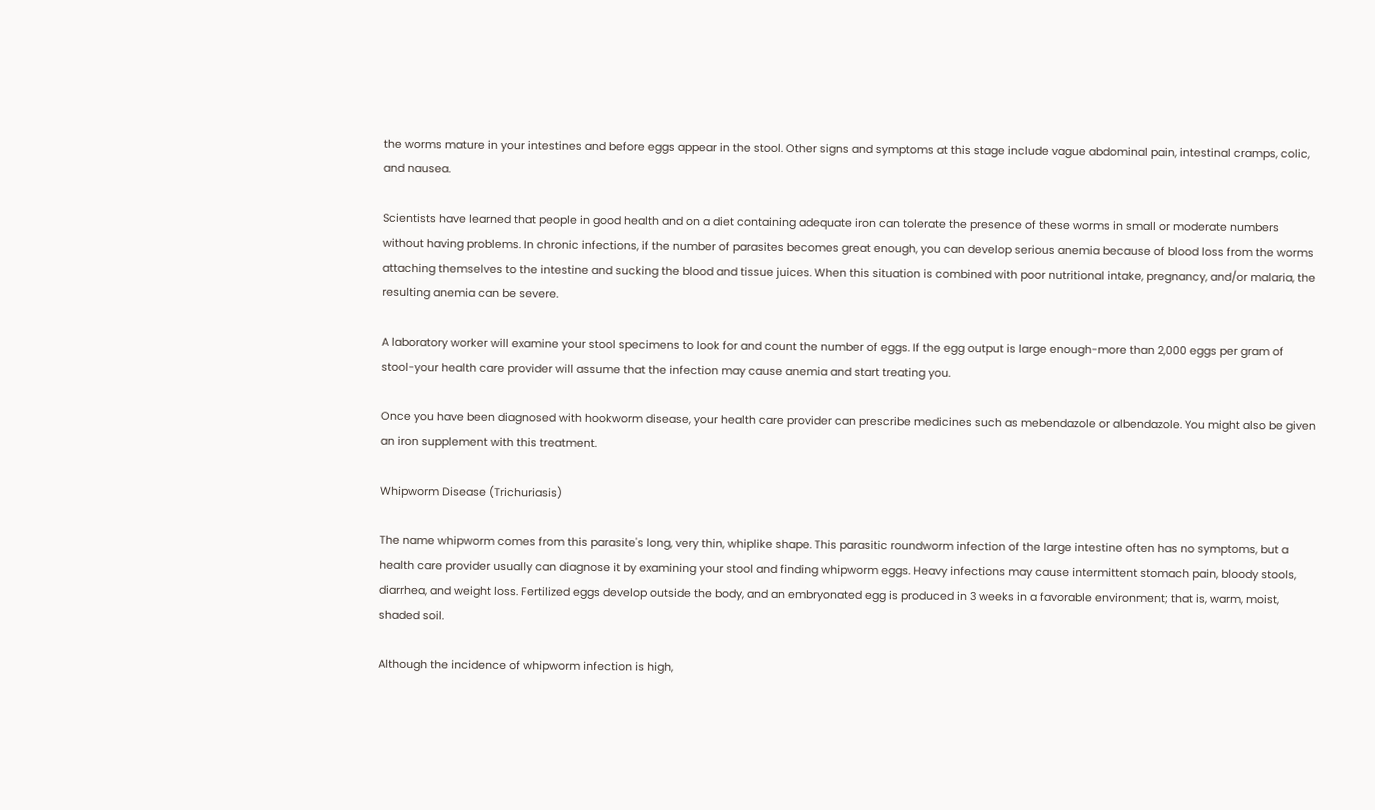the worms mature in your intestines and before eggs appear in the stool. Other signs and symptoms at this stage include vague abdominal pain, intestinal cramps, colic, and nausea.

Scientists have learned that people in good health and on a diet containing adequate iron can tolerate the presence of these worms in small or moderate numbers without having problems. In chronic infections, if the number of parasites becomes great enough, you can develop serious anemia because of blood loss from the worms attaching themselves to the intestine and sucking the blood and tissue juices. When this situation is combined with poor nutritional intake, pregnancy, and/or malaria, the resulting anemia can be severe.

A laboratory worker will examine your stool specimens to look for and count the number of eggs. If the egg output is large enough-more than 2,000 eggs per gram of stool-your health care provider will assume that the infection may cause anemia and start treating you.

Once you have been diagnosed with hookworm disease, your health care provider can prescribe medicines such as mebendazole or albendazole. You might also be given an iron supplement with this treatment.

Whipworm Disease (Trichuriasis)

The name whipworm comes from this parasite's long, very thin, whiplike shape. This parasitic roundworm infection of the large intestine often has no symptoms, but a health care provider usually can diagnose it by examining your stool and finding whipworm eggs. Heavy infections may cause intermittent stomach pain, bloody stools, diarrhea, and weight loss. Fertilized eggs develop outside the body, and an embryonated egg is produced in 3 weeks in a favorable environment; that is, warm, moist, shaded soil.

Although the incidence of whipworm infection is high,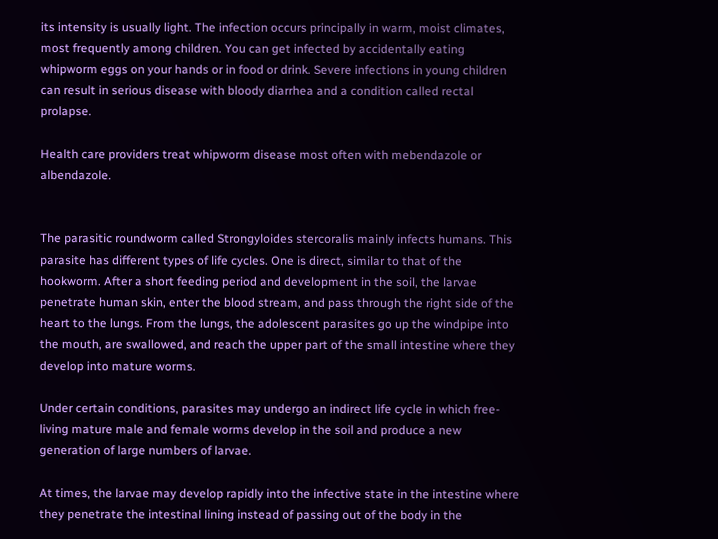its intensity is usually light. The infection occurs principally in warm, moist climates, most frequently among children. You can get infected by accidentally eating whipworm eggs on your hands or in food or drink. Severe infections in young children can result in serious disease with bloody diarrhea and a condition called rectal prolapse.

Health care providers treat whipworm disease most often with mebendazole or albendazole.


The parasitic roundworm called Strongyloides stercoralis mainly infects humans. This parasite has different types of life cycles. One is direct, similar to that of the hookworm. After a short feeding period and development in the soil, the larvae penetrate human skin, enter the blood stream, and pass through the right side of the heart to the lungs. From the lungs, the adolescent parasites go up the windpipe into the mouth, are swallowed, and reach the upper part of the small intestine where they develop into mature worms.

Under certain conditions, parasites may undergo an indirect life cycle in which free-living mature male and female worms develop in the soil and produce a new generation of large numbers of larvae.

At times, the larvae may develop rapidly into the infective state in the intestine where they penetrate the intestinal lining instead of passing out of the body in the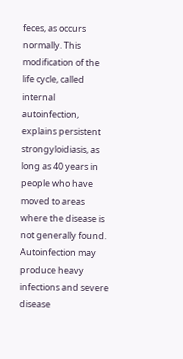feces, as occurs normally. This modification of the life cycle, called internal autoinfection, explains persistent strongyloidiasis, as long as 40 years in people who have moved to areas where the disease is not generally found. Autoinfection may produce heavy infections and severe disease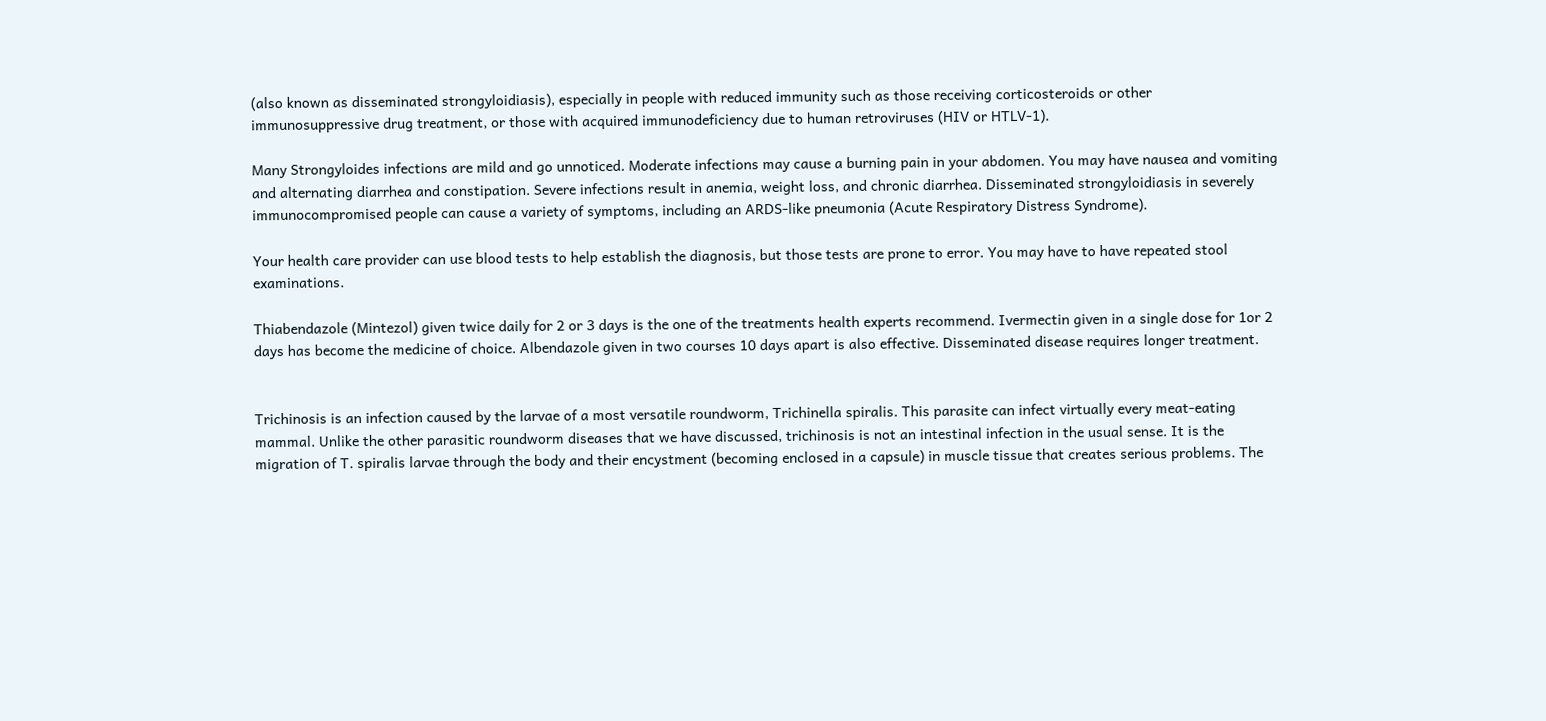(also known as disseminated strongyloidiasis), especially in people with reduced immunity such as those receiving corticosteroids or other immunosuppressive drug treatment, or those with acquired immunodeficiency due to human retroviruses (HIV or HTLV-1).

Many Strongyloides infections are mild and go unnoticed. Moderate infections may cause a burning pain in your abdomen. You may have nausea and vomiting and alternating diarrhea and constipation. Severe infections result in anemia, weight loss, and chronic diarrhea. Disseminated strongyloidiasis in severely immunocompromised people can cause a variety of symptoms, including an ARDS-like pneumonia (Acute Respiratory Distress Syndrome).

Your health care provider can use blood tests to help establish the diagnosis, but those tests are prone to error. You may have to have repeated stool examinations.

Thiabendazole (Mintezol) given twice daily for 2 or 3 days is the one of the treatments health experts recommend. Ivermectin given in a single dose for 1or 2 days has become the medicine of choice. Albendazole given in two courses 10 days apart is also effective. Disseminated disease requires longer treatment.


Trichinosis is an infection caused by the larvae of a most versatile roundworm, Trichinella spiralis. This parasite can infect virtually every meat-eating mammal. Unlike the other parasitic roundworm diseases that we have discussed, trichinosis is not an intestinal infection in the usual sense. It is the migration of T. spiralis larvae through the body and their encystment (becoming enclosed in a capsule) in muscle tissue that creates serious problems. The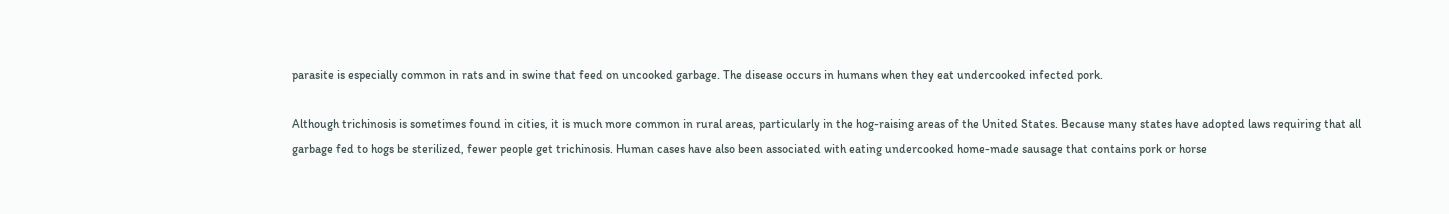parasite is especially common in rats and in swine that feed on uncooked garbage. The disease occurs in humans when they eat undercooked infected pork.

Although trichinosis is sometimes found in cities, it is much more common in rural areas, particularly in the hog-raising areas of the United States. Because many states have adopted laws requiring that all garbage fed to hogs be sterilized, fewer people get trichinosis. Human cases have also been associated with eating undercooked home-made sausage that contains pork or horse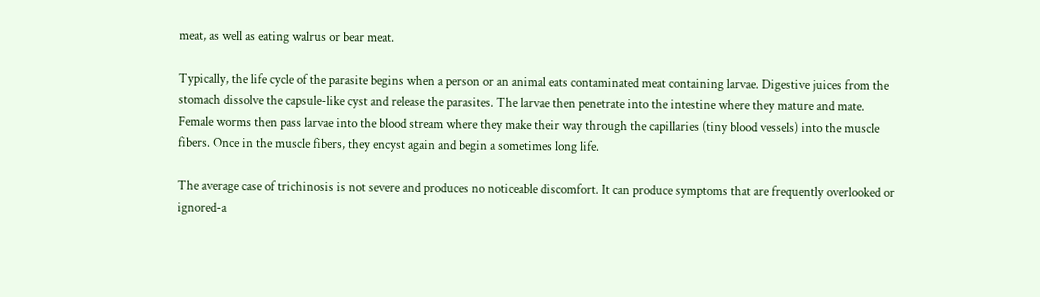meat, as well as eating walrus or bear meat.

Typically, the life cycle of the parasite begins when a person or an animal eats contaminated meat containing larvae. Digestive juices from the stomach dissolve the capsule-like cyst and release the parasites. The larvae then penetrate into the intestine where they mature and mate. Female worms then pass larvae into the blood stream where they make their way through the capillaries (tiny blood vessels) into the muscle fibers. Once in the muscle fibers, they encyst again and begin a sometimes long life.

The average case of trichinosis is not severe and produces no noticeable discomfort. It can produce symptoms that are frequently overlooked or ignored-a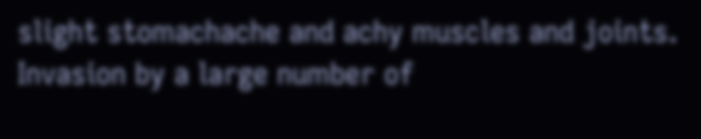slight stomachache and achy muscles and joints. Invasion by a large number of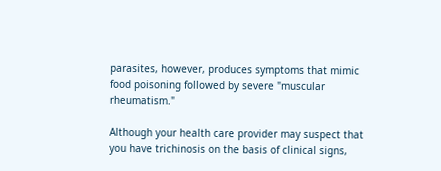parasites, however, produces symptoms that mimic food poisoning followed by severe "muscular rheumatism."

Although your health care provider may suspect that you have trichinosis on the basis of clinical signs,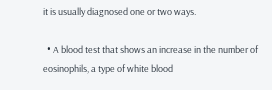it is usually diagnosed one or two ways.

  • A blood test that shows an increase in the number of eosinophils, a type of white blood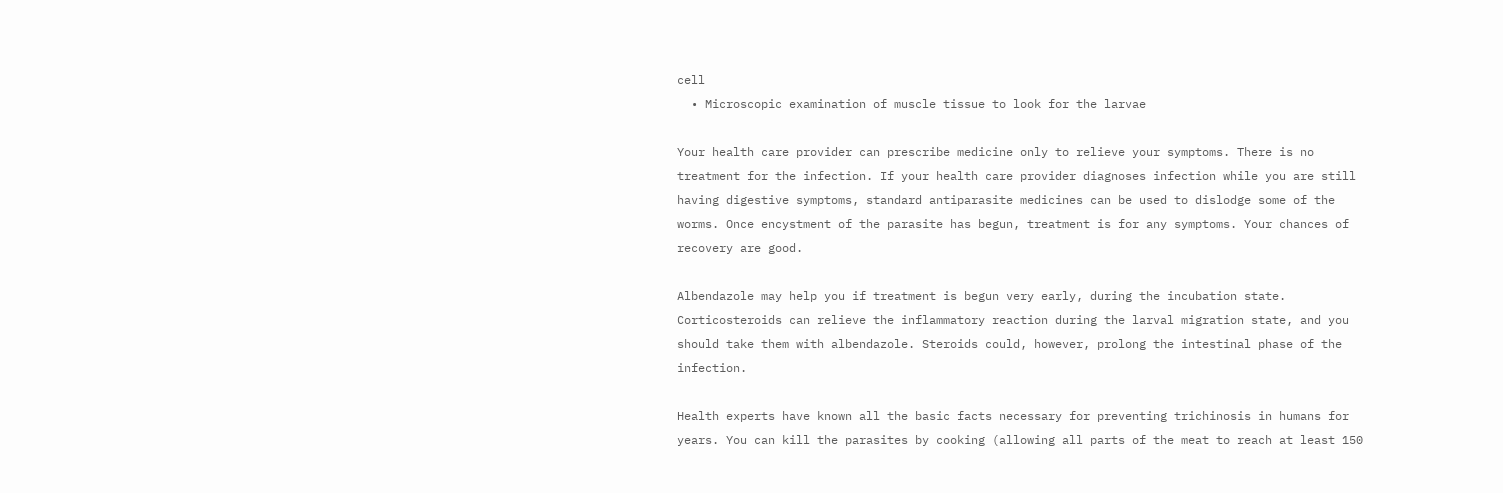cell
  • Microscopic examination of muscle tissue to look for the larvae

Your health care provider can prescribe medicine only to relieve your symptoms. There is no treatment for the infection. If your health care provider diagnoses infection while you are still having digestive symptoms, standard antiparasite medicines can be used to dislodge some of the worms. Once encystment of the parasite has begun, treatment is for any symptoms. Your chances of recovery are good.

Albendazole may help you if treatment is begun very early, during the incubation state. Corticosteroids can relieve the inflammatory reaction during the larval migration state, and you should take them with albendazole. Steroids could, however, prolong the intestinal phase of the infection.

Health experts have known all the basic facts necessary for preventing trichinosis in humans for years. You can kill the parasites by cooking (allowing all parts of the meat to reach at least 150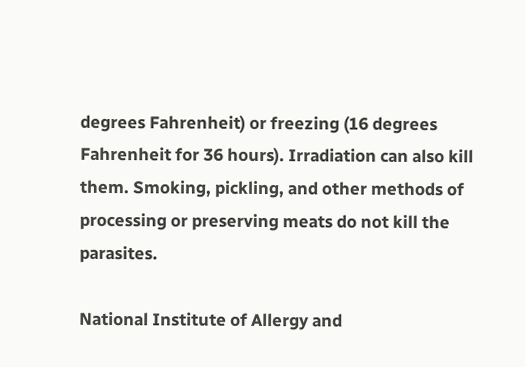degrees Fahrenheit) or freezing (16 degrees Fahrenheit for 36 hours). Irradiation can also kill them. Smoking, pickling, and other methods of processing or preserving meats do not kill the parasites.

National Institute of Allergy and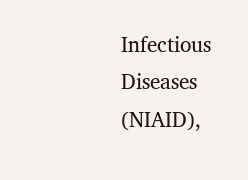Infectious Diseases (NIAID),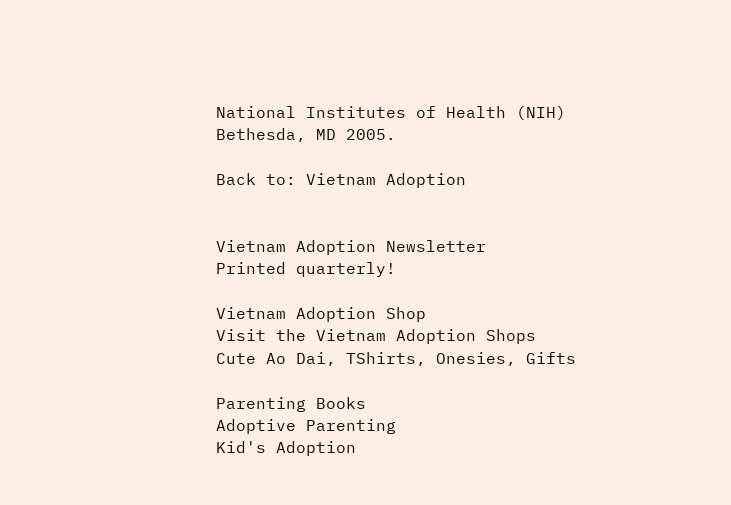National Institutes of Health (NIH) Bethesda, MD 2005.

Back to: Vietnam Adoption


Vietnam Adoption Newsletter
Printed quarterly!

Vietnam Adoption Shop
Visit the Vietnam Adoption Shops
Cute Ao Dai, TShirts, Onesies, Gifts

Parenting Books
Adoptive Parenting
Kid's Adoption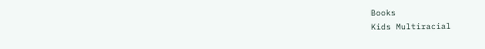Books
Kids Multiracial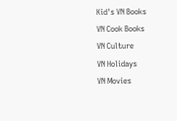Kid's VN Books
VN Cook Books
VN Culture
VN Holidays
VN Movies